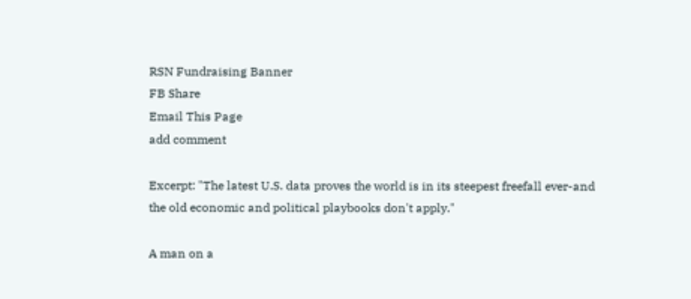RSN Fundraising Banner
FB Share
Email This Page
add comment

Excerpt: "The latest U.S. data proves the world is in its steepest freefall ever-and the old economic and political playbooks don't apply."

A man on a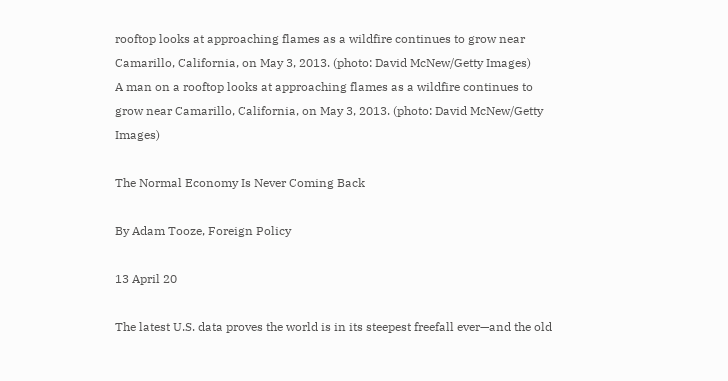rooftop looks at approaching flames as a wildfire continues to grow near Camarillo, California, on May 3, 2013. (photo: David McNew/Getty Images)
A man on a rooftop looks at approaching flames as a wildfire continues to grow near Camarillo, California, on May 3, 2013. (photo: David McNew/Getty Images)

The Normal Economy Is Never Coming Back

By Adam Tooze, Foreign Policy

13 April 20

The latest U.S. data proves the world is in its steepest freefall ever—and the old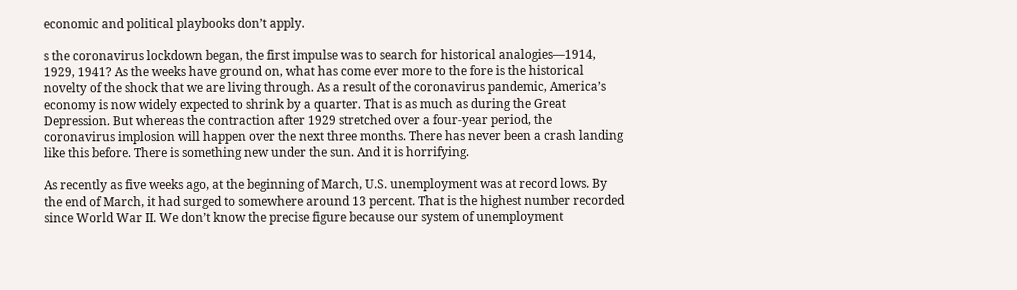economic and political playbooks don’t apply.

s the coronavirus lockdown began, the first impulse was to search for historical analogies—1914, 1929, 1941? As the weeks have ground on, what has come ever more to the fore is the historical novelty of the shock that we are living through. As a result of the coronavirus pandemic, America’s economy is now widely expected to shrink by a quarter. That is as much as during the Great Depression. But whereas the contraction after 1929 stretched over a four-year period, the coronavirus implosion will happen over the next three months. There has never been a crash landing like this before. There is something new under the sun. And it is horrifying.

As recently as five weeks ago, at the beginning of March, U.S. unemployment was at record lows. By the end of March, it had surged to somewhere around 13 percent. That is the highest number recorded since World War II. We don’t know the precise figure because our system of unemployment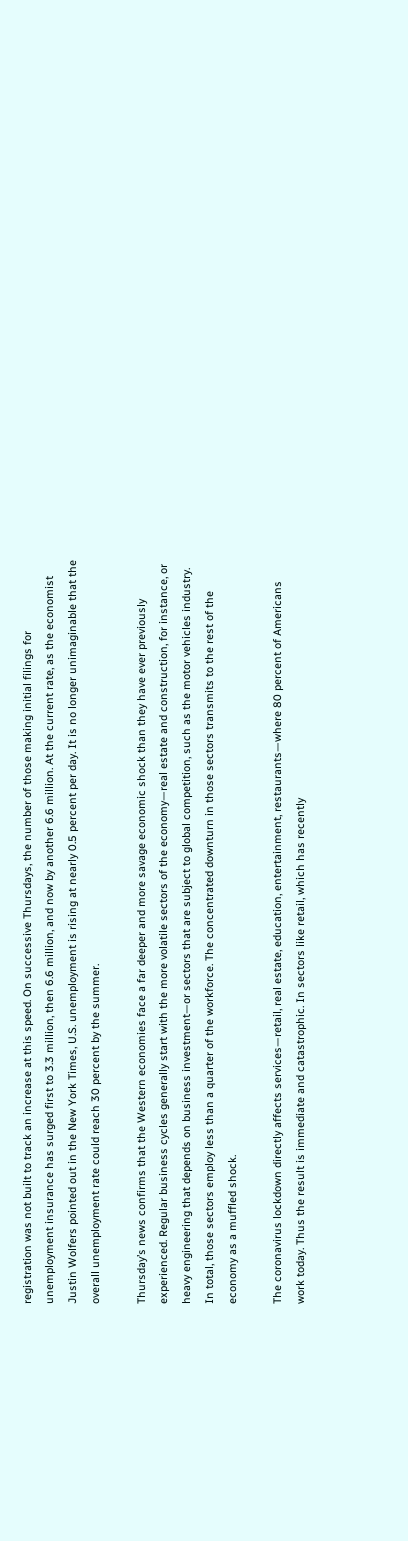registration was not built to track an increase at this speed. On successive Thursdays, the number of those making initial filings for unemployment insurance has surged first to 3.3 million, then 6.6 million, and now by another 6.6 million. At the current rate, as the economist Justin Wolfers pointed out in the New York Times, U.S. unemployment is rising at nearly 0.5 percent per day. It is no longer unimaginable that the overall unemployment rate could reach 30 percent by the summer.

Thursday’s news confirms that the Western economies face a far deeper and more savage economic shock than they have ever previously experienced. Regular business cycles generally start with the more volatile sectors of the economy—real estate and construction, for instance, or heavy engineering that depends on business investment—or sectors that are subject to global competition, such as the motor vehicles industry. In total, those sectors employ less than a quarter of the workforce. The concentrated downturn in those sectors transmits to the rest of the economy as a muffled shock.

The coronavirus lockdown directly affects services—retail, real estate, education, entertainment, restaurants—where 80 percent of Americans work today. Thus the result is immediate and catastrophic. In sectors like retail, which has recently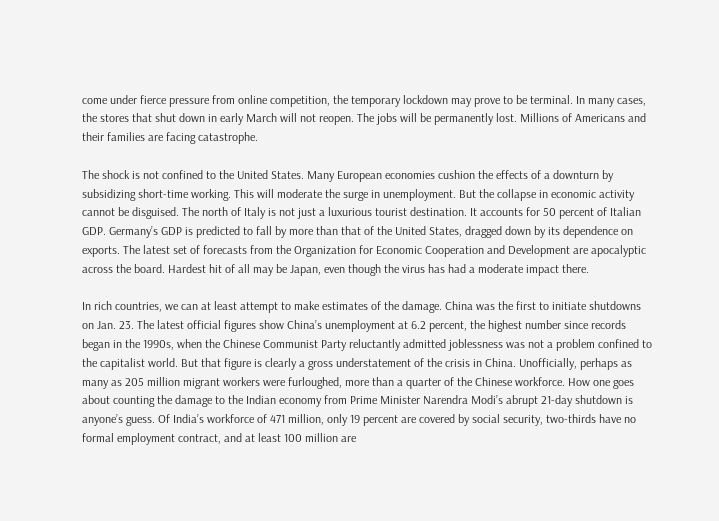come under fierce pressure from online competition, the temporary lockdown may prove to be terminal. In many cases, the stores that shut down in early March will not reopen. The jobs will be permanently lost. Millions of Americans and their families are facing catastrophe.

The shock is not confined to the United States. Many European economies cushion the effects of a downturn by subsidizing short-time working. This will moderate the surge in unemployment. But the collapse in economic activity cannot be disguised. The north of Italy is not just a luxurious tourist destination. It accounts for 50 percent of Italian GDP. Germany’s GDP is predicted to fall by more than that of the United States, dragged down by its dependence on exports. The latest set of forecasts from the Organization for Economic Cooperation and Development are apocalyptic across the board. Hardest hit of all may be Japan, even though the virus has had a moderate impact there.

In rich countries, we can at least attempt to make estimates of the damage. China was the first to initiate shutdowns on Jan. 23. The latest official figures show China’s unemployment at 6.2 percent, the highest number since records began in the 1990s, when the Chinese Communist Party reluctantly admitted joblessness was not a problem confined to the capitalist world. But that figure is clearly a gross understatement of the crisis in China. Unofficially, perhaps as many as 205 million migrant workers were furloughed, more than a quarter of the Chinese workforce. How one goes about counting the damage to the Indian economy from Prime Minister Narendra Modi’s abrupt 21-day shutdown is anyone’s guess. Of India’s workforce of 471 million, only 19 percent are covered by social security, two-thirds have no formal employment contract, and at least 100 million are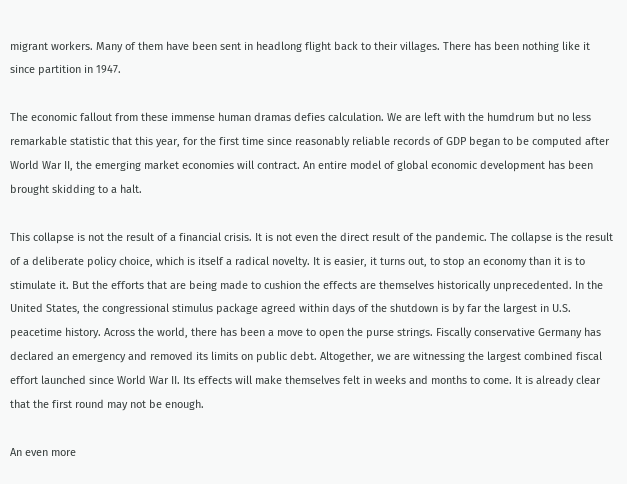migrant workers. Many of them have been sent in headlong flight back to their villages. There has been nothing like it since partition in 1947.

The economic fallout from these immense human dramas defies calculation. We are left with the humdrum but no less remarkable statistic that this year, for the first time since reasonably reliable records of GDP began to be computed after World War II, the emerging market economies will contract. An entire model of global economic development has been brought skidding to a halt.

This collapse is not the result of a financial crisis. It is not even the direct result of the pandemic. The collapse is the result of a deliberate policy choice, which is itself a radical novelty. It is easier, it turns out, to stop an economy than it is to stimulate it. But the efforts that are being made to cushion the effects are themselves historically unprecedented. In the United States, the congressional stimulus package agreed within days of the shutdown is by far the largest in U.S. peacetime history. Across the world, there has been a move to open the purse strings. Fiscally conservative Germany has declared an emergency and removed its limits on public debt. Altogether, we are witnessing the largest combined fiscal effort launched since World War II. Its effects will make themselves felt in weeks and months to come. It is already clear that the first round may not be enough.

An even more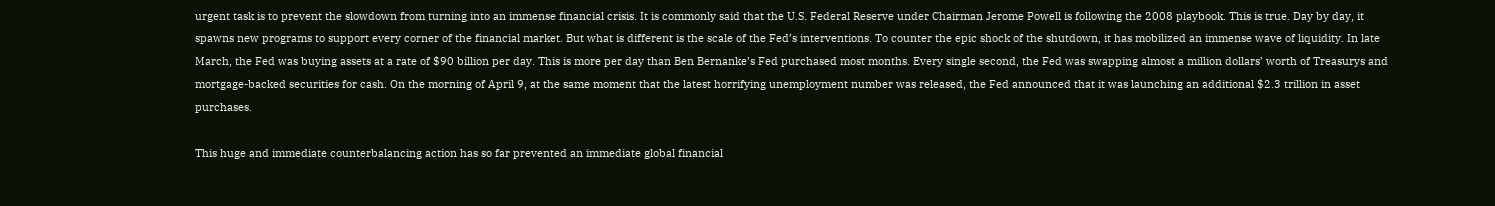urgent task is to prevent the slowdown from turning into an immense financial crisis. It is commonly said that the U.S. Federal Reserve under Chairman Jerome Powell is following the 2008 playbook. This is true. Day by day, it spawns new programs to support every corner of the financial market. But what is different is the scale of the Fed’s interventions. To counter the epic shock of the shutdown, it has mobilized an immense wave of liquidity. In late March, the Fed was buying assets at a rate of $90 billion per day. This is more per day than Ben Bernanke’s Fed purchased most months. Every single second, the Fed was swapping almost a million dollars’ worth of Treasurys and mortgage-backed securities for cash. On the morning of April 9, at the same moment that the latest horrifying unemployment number was released, the Fed announced that it was launching an additional $2.3 trillion in asset purchases.

This huge and immediate counterbalancing action has so far prevented an immediate global financial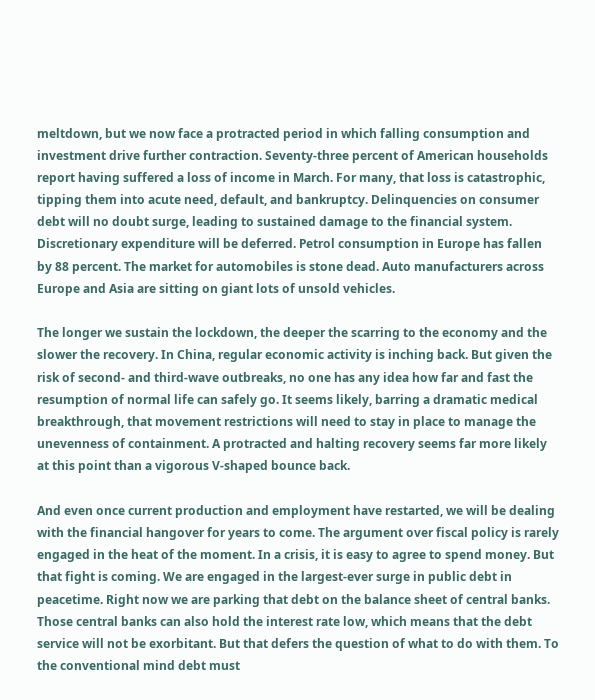meltdown, but we now face a protracted period in which falling consumption and investment drive further contraction. Seventy-three percent of American households report having suffered a loss of income in March. For many, that loss is catastrophic, tipping them into acute need, default, and bankruptcy. Delinquencies on consumer debt will no doubt surge, leading to sustained damage to the financial system. Discretionary expenditure will be deferred. Petrol consumption in Europe has fallen by 88 percent. The market for automobiles is stone dead. Auto manufacturers across Europe and Asia are sitting on giant lots of unsold vehicles.

The longer we sustain the lockdown, the deeper the scarring to the economy and the slower the recovery. In China, regular economic activity is inching back. But given the risk of second- and third-wave outbreaks, no one has any idea how far and fast the resumption of normal life can safely go. It seems likely, barring a dramatic medical breakthrough, that movement restrictions will need to stay in place to manage the unevenness of containment. A protracted and halting recovery seems far more likely at this point than a vigorous V-shaped bounce back.

And even once current production and employment have restarted, we will be dealing with the financial hangover for years to come. The argument over fiscal policy is rarely engaged in the heat of the moment. In a crisis, it is easy to agree to spend money. But that fight is coming. We are engaged in the largest-ever surge in public debt in peacetime. Right now we are parking that debt on the balance sheet of central banks. Those central banks can also hold the interest rate low, which means that the debt service will not be exorbitant. But that defers the question of what to do with them. To the conventional mind debt must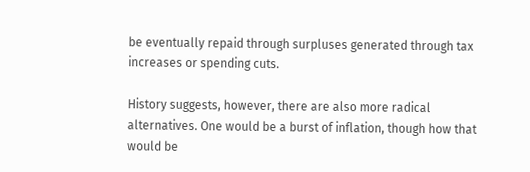be eventually repaid through surpluses generated through tax increases or spending cuts.

History suggests, however, there are also more radical alternatives. One would be a burst of inflation, though how that would be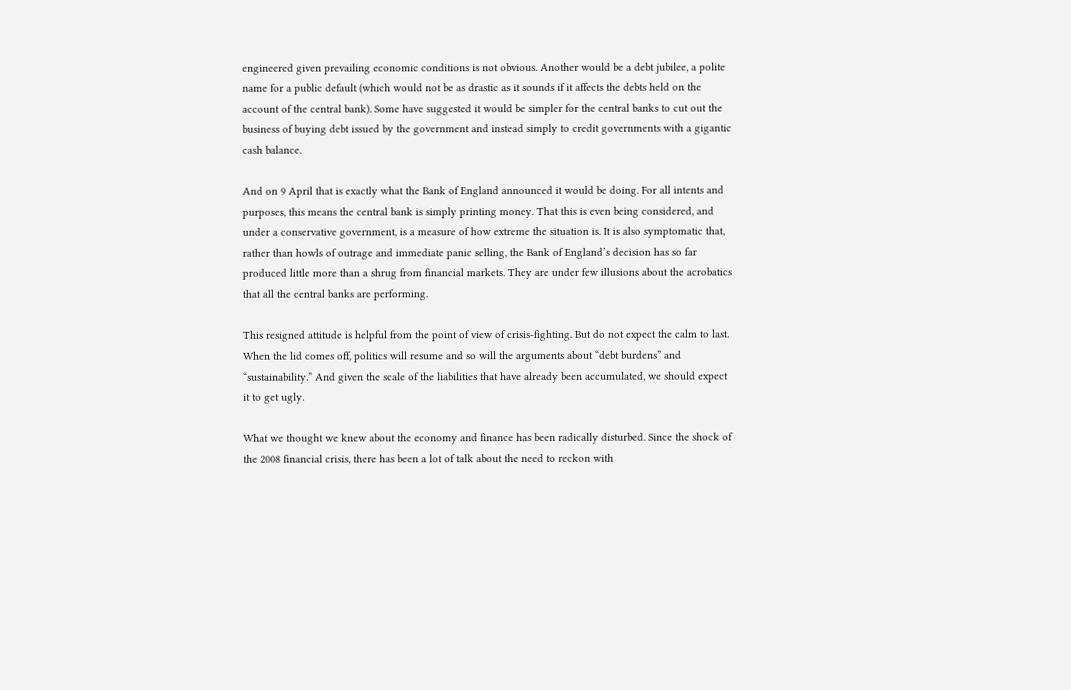engineered given prevailing economic conditions is not obvious. Another would be a debt jubilee, a polite name for a public default (which would not be as drastic as it sounds if it affects the debts held on the account of the central bank). Some have suggested it would be simpler for the central banks to cut out the business of buying debt issued by the government and instead simply to credit governments with a gigantic cash balance.

And on 9 April that is exactly what the Bank of England announced it would be doing. For all intents and purposes, this means the central bank is simply printing money. That this is even being considered, and under a conservative government, is a measure of how extreme the situation is. It is also symptomatic that, rather than howls of outrage and immediate panic selling, the Bank of England’s decision has so far produced little more than a shrug from financial markets. They are under few illusions about the acrobatics that all the central banks are performing.

This resigned attitude is helpful from the point of view of crisis-fighting. But do not expect the calm to last. When the lid comes off, politics will resume and so will the arguments about “debt burdens” and “sustainability.” And given the scale of the liabilities that have already been accumulated, we should expect it to get ugly.

What we thought we knew about the economy and finance has been radically disturbed. Since the shock of the 2008 financial crisis, there has been a lot of talk about the need to reckon with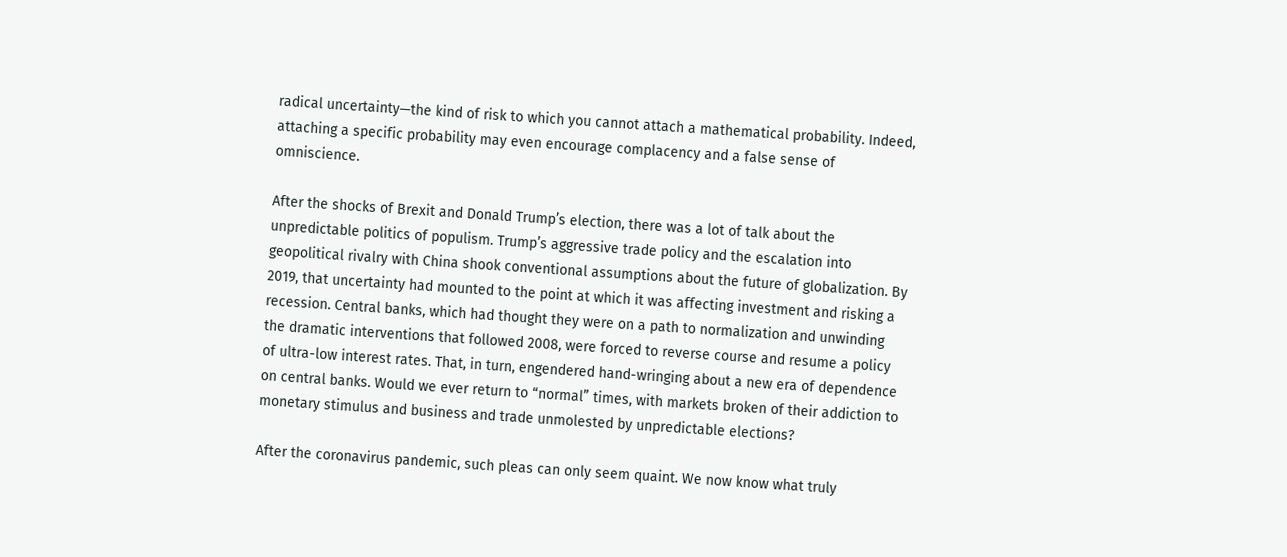radical uncertainty—the kind of risk to which you cannot attach a mathematical probability. Indeed, attaching a specific probability may even encourage complacency and a false sense of omniscience.

After the shocks of Brexit and Donald Trump’s election, there was a lot of talk about the unpredictable politics of populism. Trump’s aggressive trade policy and the escalation into geopolitical rivalry with China shook conventional assumptions about the future of globalization. By 2019, that uncertainty had mounted to the point at which it was affecting investment and risking a recession. Central banks, which had thought they were on a path to normalization and unwinding the dramatic interventions that followed 2008, were forced to reverse course and resume a policy of ultra-low interest rates. That, in turn, engendered hand-wringing about a new era of dependence on central banks. Would we ever return to “normal” times, with markets broken of their addiction to monetary stimulus and business and trade unmolested by unpredictable elections?

After the coronavirus pandemic, such pleas can only seem quaint. We now know what truly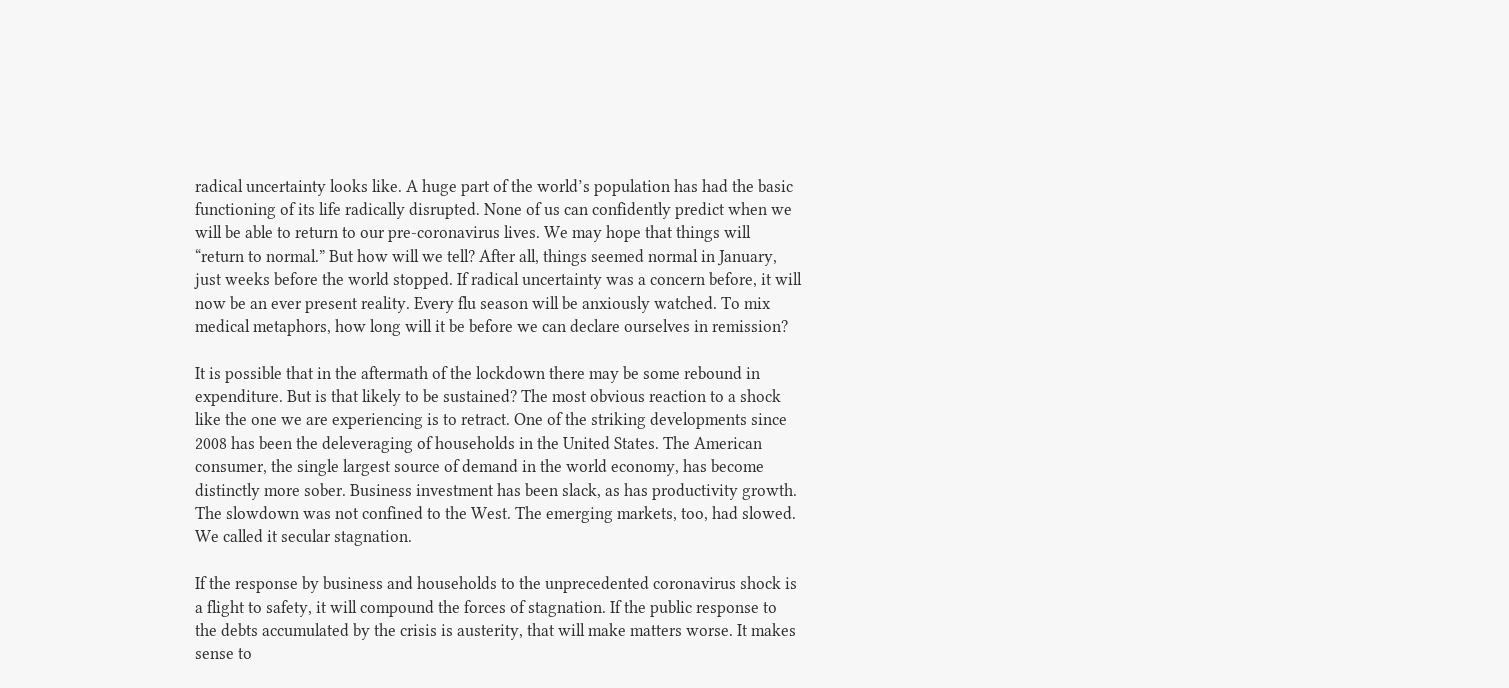radical uncertainty looks like. A huge part of the world’s population has had the basic functioning of its life radically disrupted. None of us can confidently predict when we will be able to return to our pre-coronavirus lives. We may hope that things will “return to normal.” But how will we tell? After all, things seemed normal in January, just weeks before the world stopped. If radical uncertainty was a concern before, it will now be an ever present reality. Every flu season will be anxiously watched. To mix medical metaphors, how long will it be before we can declare ourselves in remission?

It is possible that in the aftermath of the lockdown there may be some rebound in expenditure. But is that likely to be sustained? The most obvious reaction to a shock like the one we are experiencing is to retract. One of the striking developments since 2008 has been the deleveraging of households in the United States. The American consumer, the single largest source of demand in the world economy, has become distinctly more sober. Business investment has been slack, as has productivity growth. The slowdown was not confined to the West. The emerging markets, too, had slowed. We called it secular stagnation.

If the response by business and households to the unprecedented coronavirus shock is a flight to safety, it will compound the forces of stagnation. If the public response to the debts accumulated by the crisis is austerity, that will make matters worse. It makes sense to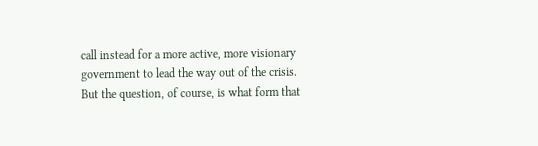call instead for a more active, more visionary government to lead the way out of the crisis. But the question, of course, is what form that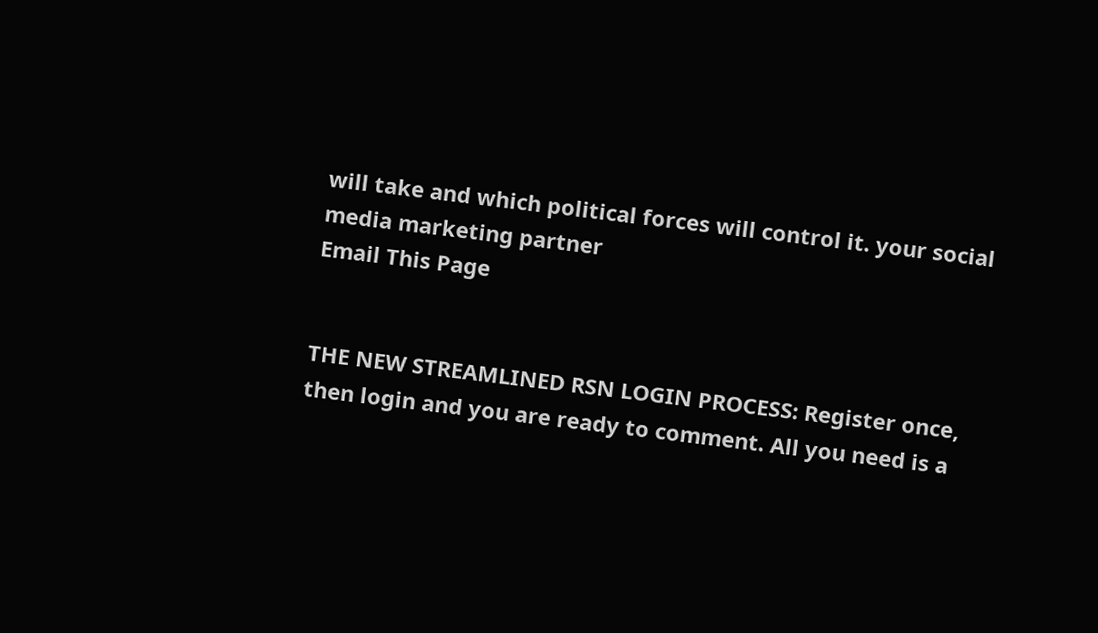will take and which political forces will control it. your social media marketing partner
Email This Page


THE NEW STREAMLINED RSN LOGIN PROCESS: Register once, then login and you are ready to comment. All you need is a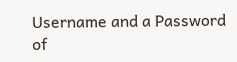Username and a Password of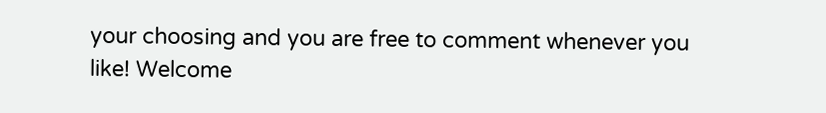your choosing and you are free to comment whenever you like! Welcome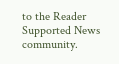to the Reader Supported News community.